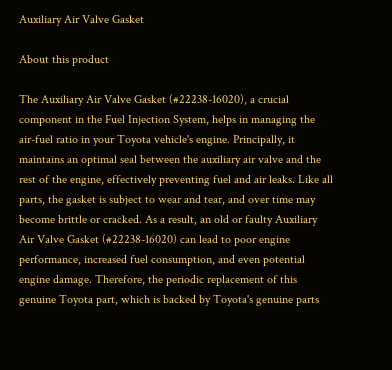Auxiliary Air Valve Gasket

About this product

The Auxiliary Air Valve Gasket (#22238-16020), a crucial component in the Fuel Injection System, helps in managing the air-fuel ratio in your Toyota vehicle's engine. Principally, it maintains an optimal seal between the auxiliary air valve and the rest of the engine, effectively preventing fuel and air leaks. Like all parts, the gasket is subject to wear and tear, and over time may become brittle or cracked. As a result, an old or faulty Auxiliary Air Valve Gasket (#22238-16020) can lead to poor engine performance, increased fuel consumption, and even potential engine damage. Therefore, the periodic replacement of this genuine Toyota part, which is backed by Toyota's genuine parts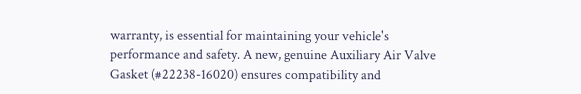warranty, is essential for maintaining your vehicle's performance and safety. A new, genuine Auxiliary Air Valve Gasket (#22238-16020) ensures compatibility and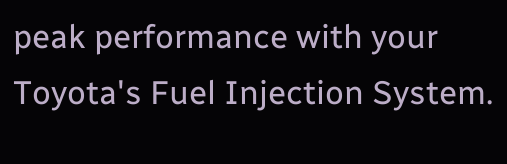peak performance with your Toyota's Fuel Injection System.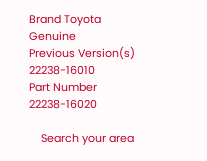Brand Toyota Genuine
Previous Version(s) 22238-16010
Part Number 22238-16020

    Search your area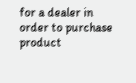for a dealer in order to purchase product